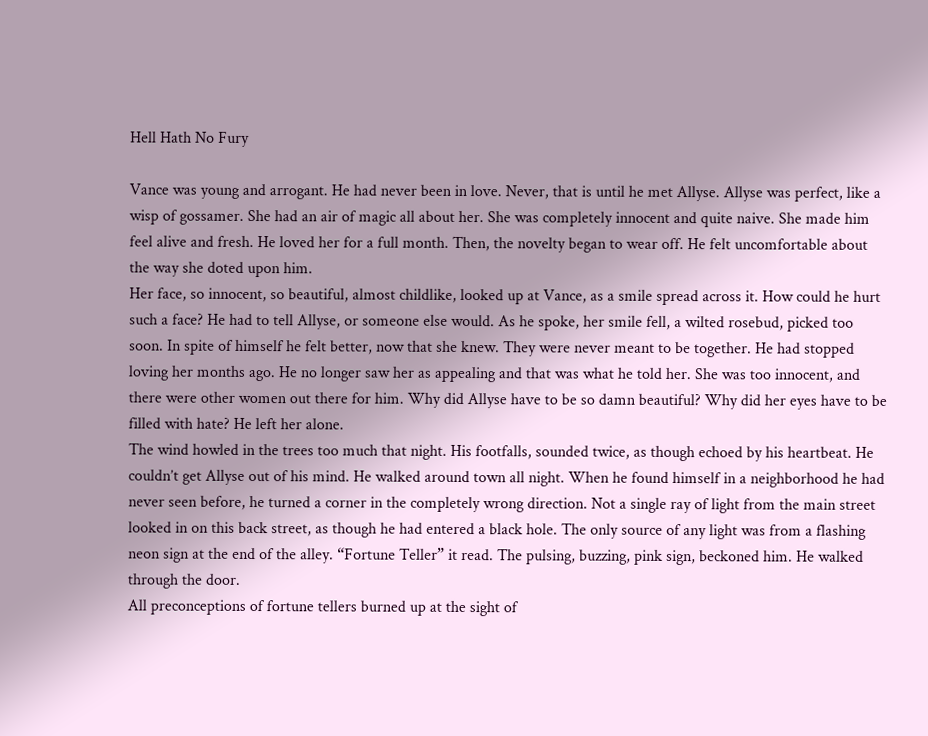Hell Hath No Fury

Vance was young and arrogant. He had never been in love. Never, that is until he met Allyse. Allyse was perfect, like a wisp of gossamer. She had an air of magic all about her. She was completely innocent and quite naive. She made him feel alive and fresh. He loved her for a full month. Then, the novelty began to wear off. He felt uncomfortable about the way she doted upon him.
Her face, so innocent, so beautiful, almost childlike, looked up at Vance, as a smile spread across it. How could he hurt such a face? He had to tell Allyse, or someone else would. As he spoke, her smile fell, a wilted rosebud, picked too soon. In spite of himself he felt better, now that she knew. They were never meant to be together. He had stopped loving her months ago. He no longer saw her as appealing and that was what he told her. She was too innocent, and there were other women out there for him. Why did Allyse have to be so damn beautiful? Why did her eyes have to be filled with hate? He left her alone.
The wind howled in the trees too much that night. His footfalls, sounded twice, as though echoed by his heartbeat. He couldn’t get Allyse out of his mind. He walked around town all night. When he found himself in a neighborhood he had never seen before, he turned a corner in the completely wrong direction. Not a single ray of light from the main street looked in on this back street, as though he had entered a black hole. The only source of any light was from a flashing neon sign at the end of the alley. “Fortune Teller” it read. The pulsing, buzzing, pink sign, beckoned him. He walked through the door.
All preconceptions of fortune tellers burned up at the sight of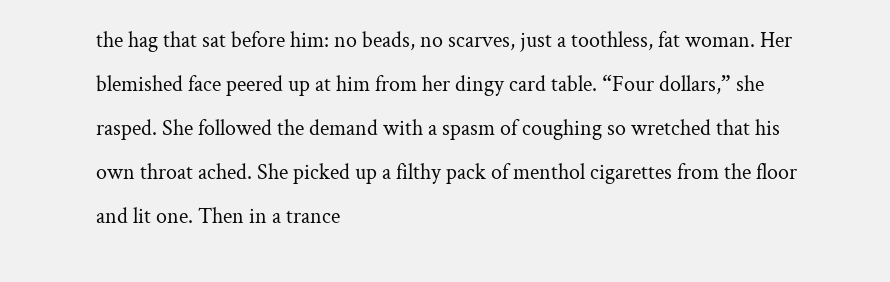the hag that sat before him: no beads, no scarves, just a toothless, fat woman. Her blemished face peered up at him from her dingy card table. “Four dollars,” she rasped. She followed the demand with a spasm of coughing so wretched that his own throat ached. She picked up a filthy pack of menthol cigarettes from the floor and lit one. Then in a trance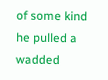of some kind he pulled a wadded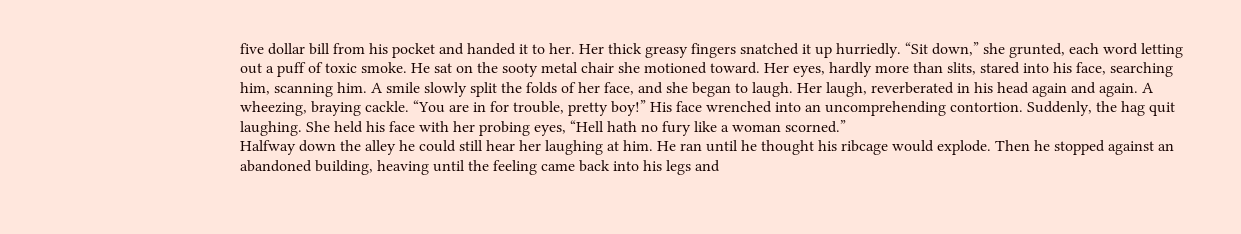five dollar bill from his pocket and handed it to her. Her thick greasy fingers snatched it up hurriedly. “Sit down,” she grunted, each word letting out a puff of toxic smoke. He sat on the sooty metal chair she motioned toward. Her eyes, hardly more than slits, stared into his face, searching him, scanning him. A smile slowly split the folds of her face, and she began to laugh. Her laugh, reverberated in his head again and again. A wheezing, braying cackle. “You are in for trouble, pretty boy!” His face wrenched into an uncomprehending contortion. Suddenly, the hag quit laughing. She held his face with her probing eyes, “Hell hath no fury like a woman scorned.”
Halfway down the alley he could still hear her laughing at him. He ran until he thought his ribcage would explode. Then he stopped against an abandoned building, heaving until the feeling came back into his legs and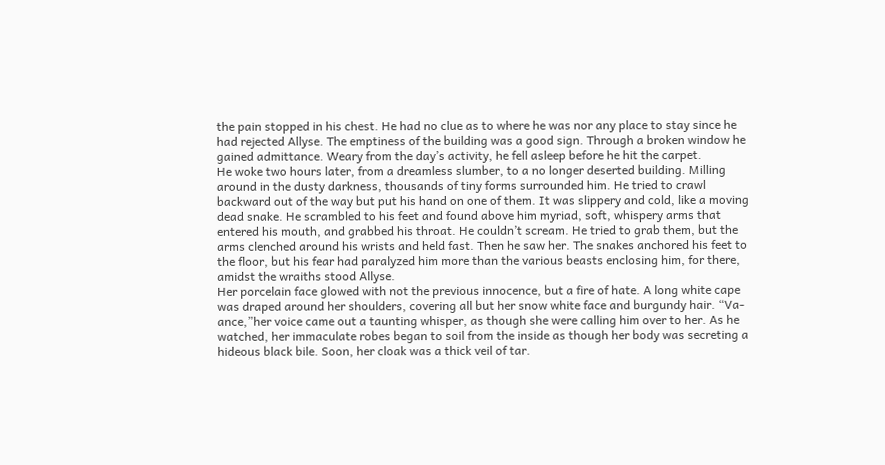the pain stopped in his chest. He had no clue as to where he was nor any place to stay since he had rejected Allyse. The emptiness of the building was a good sign. Through a broken window he gained admittance. Weary from the day’s activity, he fell asleep before he hit the carpet.
He woke two hours later, from a dreamless slumber, to a no longer deserted building. Milling around in the dusty darkness, thousands of tiny forms surrounded him. He tried to crawl backward out of the way but put his hand on one of them. It was slippery and cold, like a moving dead snake. He scrambled to his feet and found above him myriad, soft, whispery arms that entered his mouth, and grabbed his throat. He couldn’t scream. He tried to grab them, but the arms clenched around his wrists and held fast. Then he saw her. The snakes anchored his feet to the floor, but his fear had paralyzed him more than the various beasts enclosing him, for there, amidst the wraiths stood Allyse.
Her porcelain face glowed with not the previous innocence, but a fire of hate. A long white cape was draped around her shoulders, covering all but her snow white face and burgundy hair. “Va-ance,”her voice came out a taunting whisper, as though she were calling him over to her. As he watched, her immaculate robes began to soil from the inside as though her body was secreting a hideous black bile. Soon, her cloak was a thick veil of tar.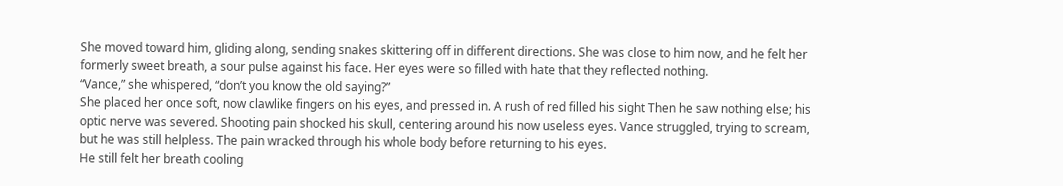She moved toward him, gliding along, sending snakes skittering off in different directions. She was close to him now, and he felt her formerly sweet breath, a sour pulse against his face. Her eyes were so filled with hate that they reflected nothing.
“Vance,” she whispered, “don’t you know the old saying?”
She placed her once soft, now clawlike fingers on his eyes, and pressed in. A rush of red filled his sight Then he saw nothing else; his optic nerve was severed. Shooting pain shocked his skull, centering around his now useless eyes. Vance struggled, trying to scream, but he was still helpless. The pain wracked through his whole body before returning to his eyes.
He still felt her breath cooling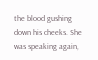the blood gushing down his cheeks. She was speaking again,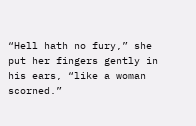“Hell hath no fury,” she put her fingers gently in his ears, “like a woman scorned.”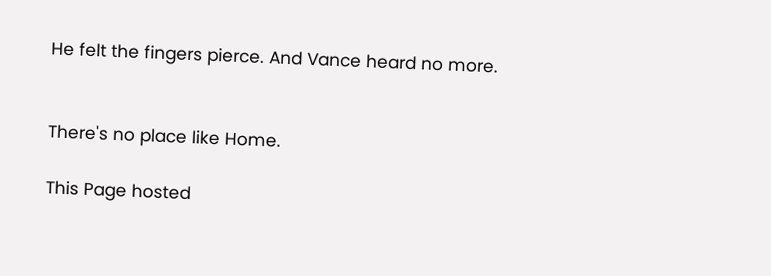He felt the fingers pierce. And Vance heard no more.


There's no place like Home.

This Page hosted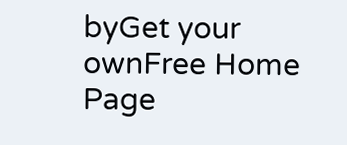byGet your ownFree Home Page